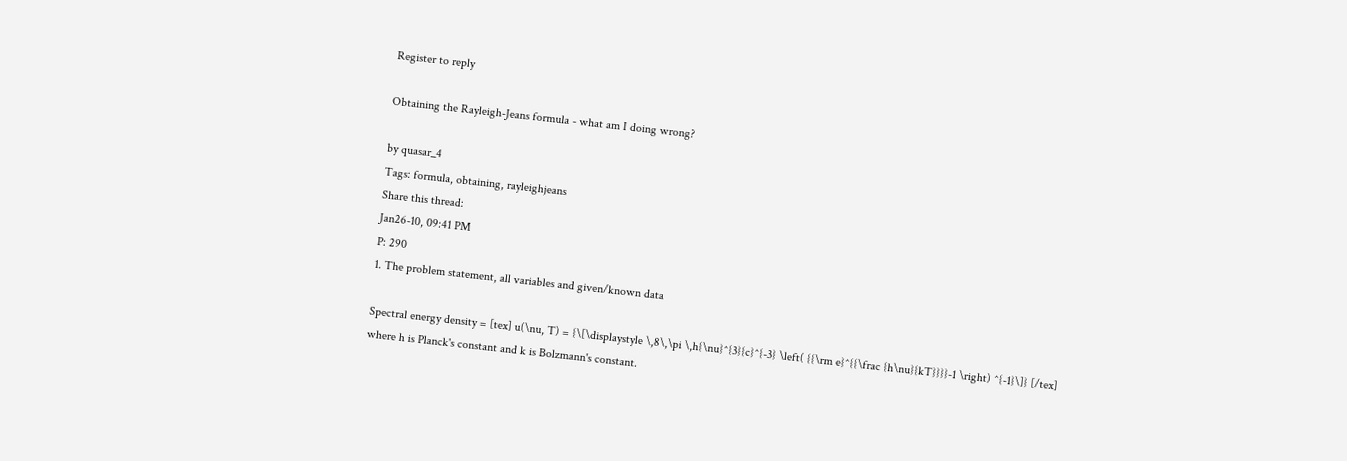Register to reply

Obtaining the Rayleigh-Jeans formula - what am I doing wrong?

by quasar_4
Tags: formula, obtaining, rayleighjeans
Share this thread:
Jan26-10, 09:41 PM
P: 290
1. The problem statement, all variables and given/known data

Spectral energy density = [tex] u(\nu, T) = {\[\displaystyle \,8\,\pi \,h{\nu}^{3}{c}^{-3} \left( {{\rm e}^{{\frac {h\nu}{kT}}}}-1 \right) ^{-1}\]} [/tex]
where h is Planck's constant and k is Bolzmann's constant.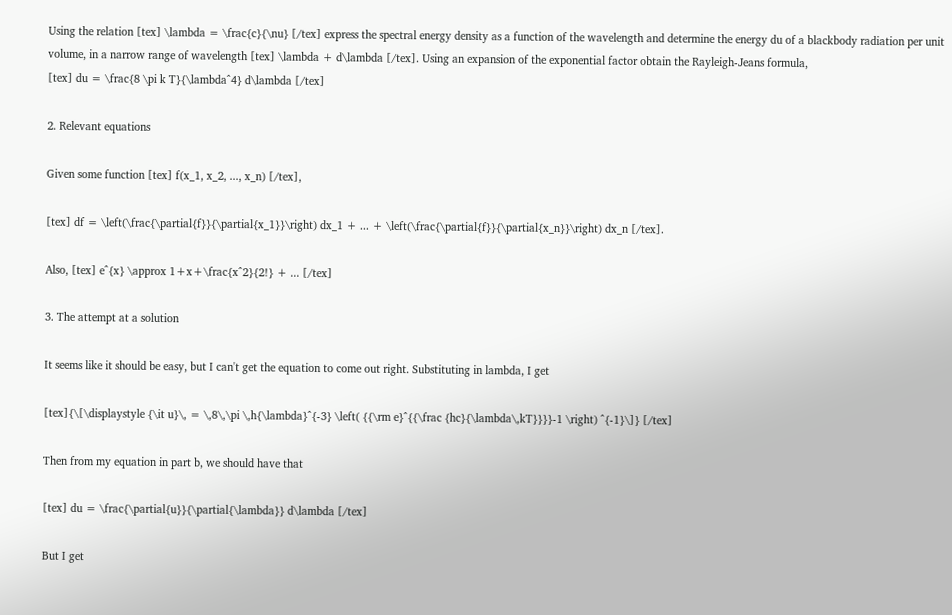Using the relation [tex] \lambda = \frac{c}{\nu} [/tex] express the spectral energy density as a function of the wavelength and determine the energy du of a blackbody radiation per unit volume, in a narrow range of wavelength [tex] \lambda + d\lambda [/tex]. Using an expansion of the exponential factor obtain the Rayleigh-Jeans formula,
[tex] du = \frac{8 \pi k T}{\lambda^4} d\lambda [/tex]

2. Relevant equations

Given some function [tex] f(x_1, x_2, ..., x_n) [/tex],

[tex] df = \left(\frac{\partial{f}}{\partial{x_1}}\right) dx_1 + ... + \left(\frac{\partial{f}}{\partial{x_n}}\right) dx_n [/tex].

Also, [tex] e^{x} \approx 1+x+\frac{x^2}{2!} + ... [/tex]

3. The attempt at a solution

It seems like it should be easy, but I can't get the equation to come out right. Substituting in lambda, I get

[tex]{\[\displaystyle {\it u}\, = \,8\,\pi \,h{\lambda}^{-3} \left( {{\rm e}^{{\frac {hc}{\lambda\,kT}}}}-1 \right) ^{-1}\]} [/tex]

Then from my equation in part b, we should have that

[tex] du = \frac{\partial{u}}{\partial{\lambda}} d\lambda [/tex]

But I get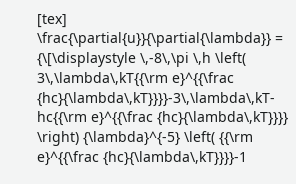[tex] \frac{\partial{u}}{\partial{\lambda}} = {\[\displaystyle \,-8\,\pi \,h \left( 3\,\lambda\,kT{{\rm e}^{{\frac {hc}{\lambda\,kT}}}}-3\,\lambda\,kT-hc{{\rm e}^{{\frac {hc}{\lambda\,kT}}}} \right) {\lambda}^{-5} \left( {{\rm e}^{{\frac {hc}{\lambda\,kT}}}}-1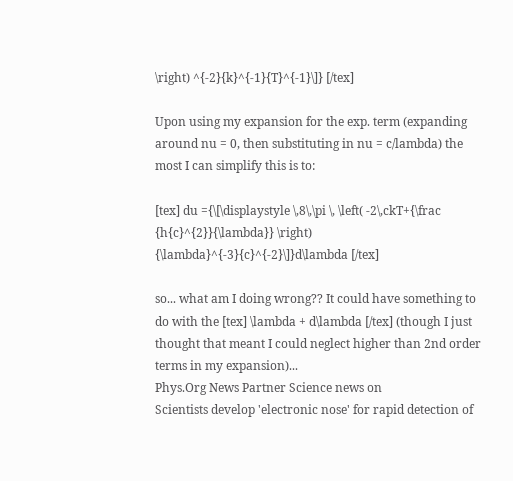\right) ^{-2}{k}^{-1}{T}^{-1}\]} [/tex]

Upon using my expansion for the exp. term (expanding around nu = 0, then substituting in nu = c/lambda) the most I can simplify this is to:

[tex] du ={\[\displaystyle \,8\,\pi \, \left( -2\,ckT+{\frac {h{c}^{2}}{\lambda}} \right) {\lambda}^{-3}{c}^{-2}\]}d\lambda [/tex]

so... what am I doing wrong?? It could have something to do with the [tex] \lambda + d\lambda [/tex] (though I just thought that meant I could neglect higher than 2nd order terms in my expansion)...
Phys.Org News Partner Science news on
Scientists develop 'electronic nose' for rapid detection of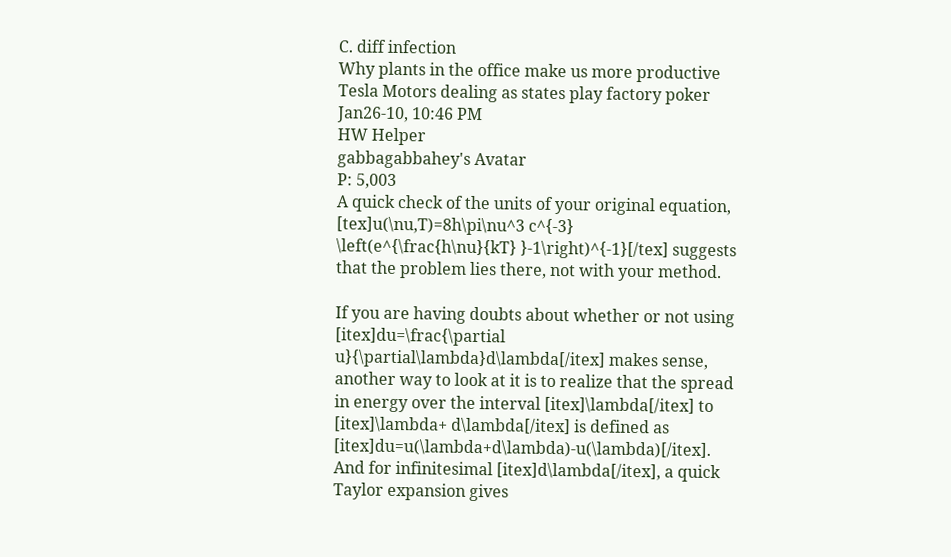C. diff infection
Why plants in the office make us more productive
Tesla Motors dealing as states play factory poker
Jan26-10, 10:46 PM
HW Helper
gabbagabbahey's Avatar
P: 5,003
A quick check of the units of your original equation, [tex]u(\nu,T)=8h\pi\nu^3 c^{-3} \left(e^{\frac{h\nu}{kT} }-1\right)^{-1}[/tex] suggests that the problem lies there, not with your method.

If you are having doubts about whether or not using [itex]du=\frac{\partial u}{\partial\lambda}d\lambda[/itex] makes sense, another way to look at it is to realize that the spread in energy over the interval [itex]\lambda[/itex] to [itex]\lambda+ d\lambda[/itex] is defined as [itex]du=u(\lambda+d\lambda)-u(\lambda)[/itex]. And for infinitesimal [itex]d\lambda[/itex], a quick Taylor expansion gives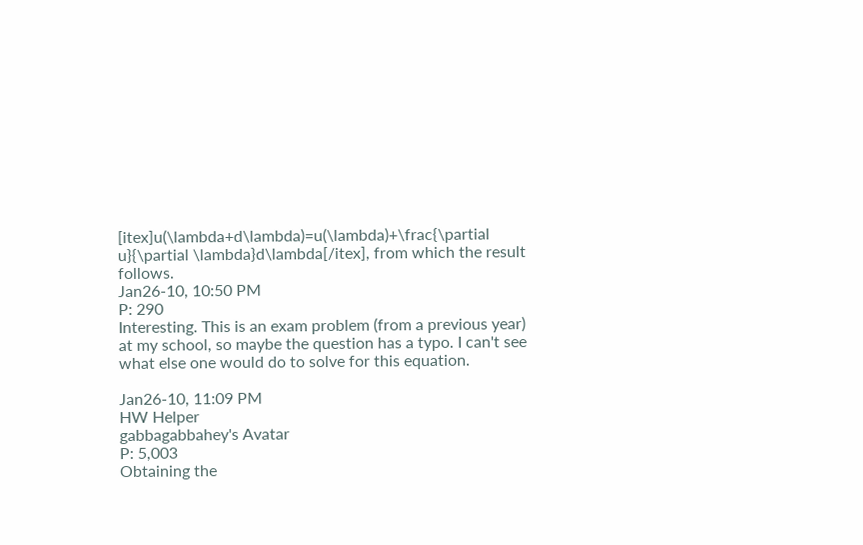[itex]u(\lambda+d\lambda)=u(\lambda)+\frac{\partial u}{\partial \lambda}d\lambda[/itex], from which the result follows.
Jan26-10, 10:50 PM
P: 290
Interesting. This is an exam problem (from a previous year) at my school, so maybe the question has a typo. I can't see what else one would do to solve for this equation.

Jan26-10, 11:09 PM
HW Helper
gabbagabbahey's Avatar
P: 5,003
Obtaining the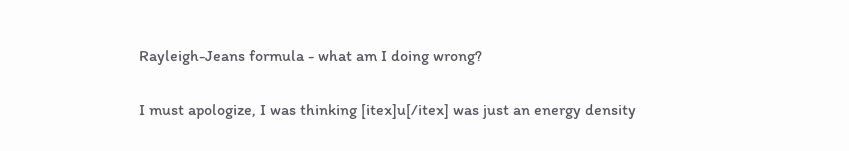Rayleigh-Jeans formula - what am I doing wrong?

I must apologize, I was thinking [itex]u[/itex] was just an energy density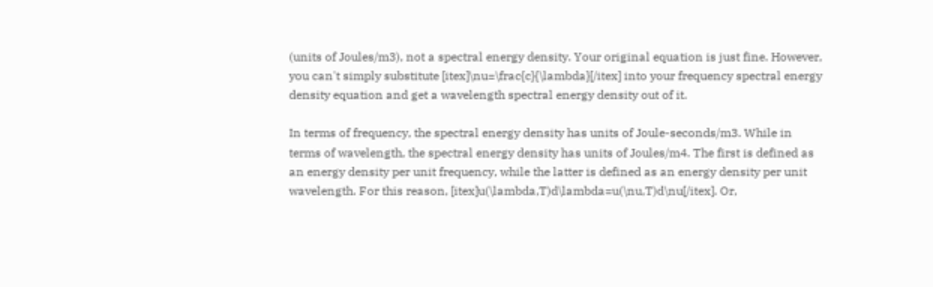(units of Joules/m3), not a spectral energy density. Your original equation is just fine. However, you can't simply substitute [itex]\nu=\frac{c}{\lambda}[/itex] into your frequency spectral energy density equation and get a wavelength spectral energy density out of it.

In terms of frequency, the spectral energy density has units of Joule-seconds/m3. While in terms of wavelength, the spectral energy density has units of Joules/m4. The first is defined as an energy density per unit frequency, while the latter is defined as an energy density per unit wavelength. For this reason, [itex]u(\lambda,T)d\lambda=u(\nu,T)d\nu[/itex]. Or,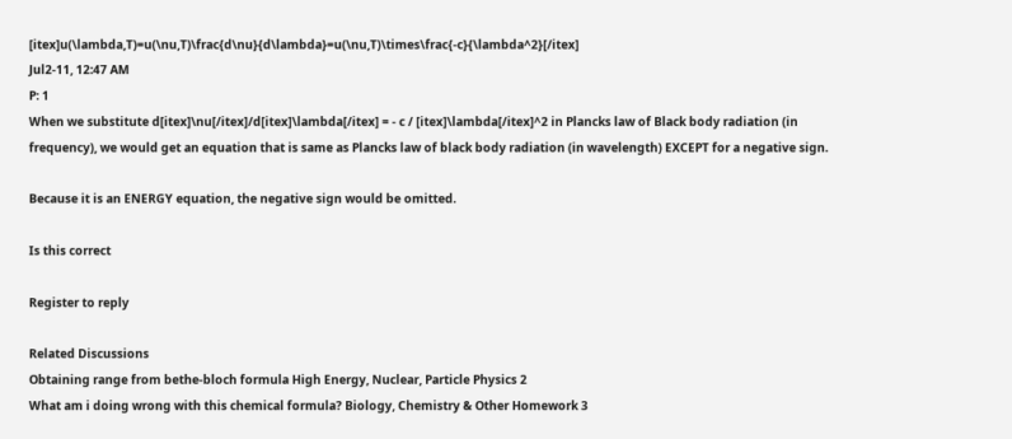[itex]u(\lambda,T)=u(\nu,T)\frac{d\nu}{d\lambda}=u(\nu,T)\times\frac{-c}{\lambda^2}[/itex]
Jul2-11, 12:47 AM
P: 1
When we substitute d[itex]\nu[/itex]/d[itex]\lambda[/itex] = - c / [itex]\lambda[/itex]^2 in Plancks law of Black body radiation (in frequency), we would get an equation that is same as Plancks law of black body radiation (in wavelength) EXCEPT for a negative sign.

Because it is an ENERGY equation, the negative sign would be omitted.

Is this correct

Register to reply

Related Discussions
Obtaining range from bethe-bloch formula High Energy, Nuclear, Particle Physics 2
What am i doing wrong with this chemical formula? Biology, Chemistry & Other Homework 3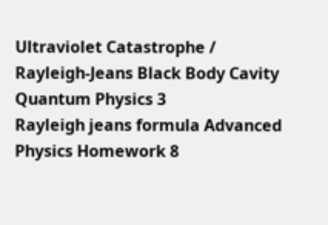Ultraviolet Catastrophe / Rayleigh-Jeans Black Body Cavity Quantum Physics 3
Rayleigh jeans formula Advanced Physics Homework 8